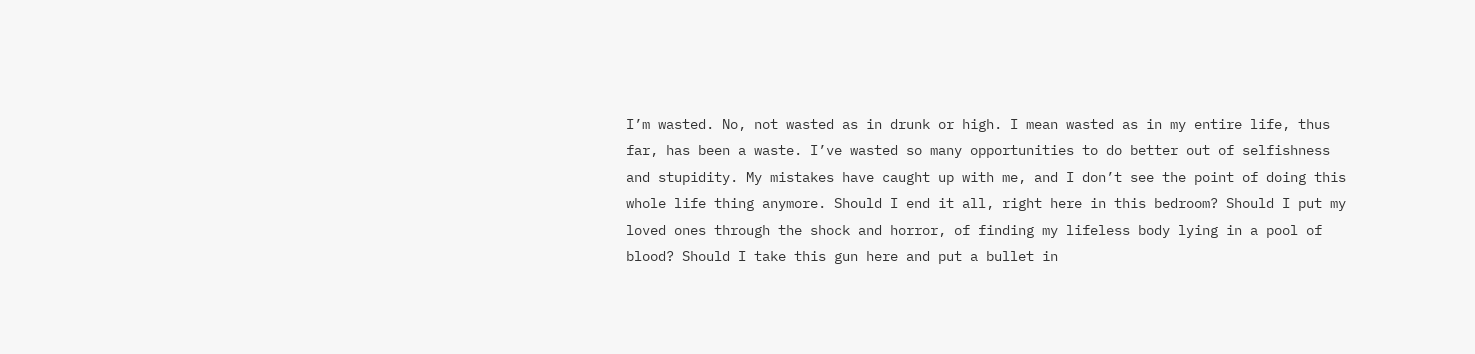I’m wasted. No, not wasted as in drunk or high. I mean wasted as in my entire life, thus far, has been a waste. I’ve wasted so many opportunities to do better out of selfishness and stupidity. My mistakes have caught up with me, and I don’t see the point of doing this whole life thing anymore. Should I end it all, right here in this bedroom? Should I put my loved ones through the shock and horror, of finding my lifeless body lying in a pool of blood? Should I take this gun here and put a bullet in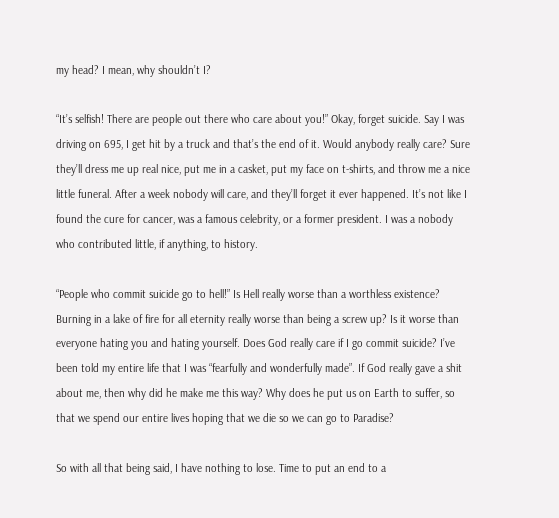my head? I mean, why shouldn’t I?

“It’s selfish! There are people out there who care about you!” Okay, forget suicide. Say I was driving on 695, I get hit by a truck and that’s the end of it. Would anybody really care? Sure they’ll dress me up real nice, put me in a casket, put my face on t-shirts, and throw me a nice little funeral. After a week nobody will care, and they’ll forget it ever happened. It’s not like I found the cure for cancer, was a famous celebrity, or a former president. I was a nobody who contributed little, if anything, to history.

“People who commit suicide go to hell!” Is Hell really worse than a worthless existence? Burning in a lake of fire for all eternity really worse than being a screw up? Is it worse than everyone hating you and hating yourself. Does God really care if I go commit suicide? I’ve been told my entire life that I was “fearfully and wonderfully made”. If God really gave a shit about me, then why did he make me this way? Why does he put us on Earth to suffer, so that we spend our entire lives hoping that we die so we can go to Paradise?

So with all that being said, I have nothing to lose. Time to put an end to a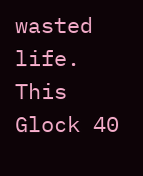wasted life. This Glock 40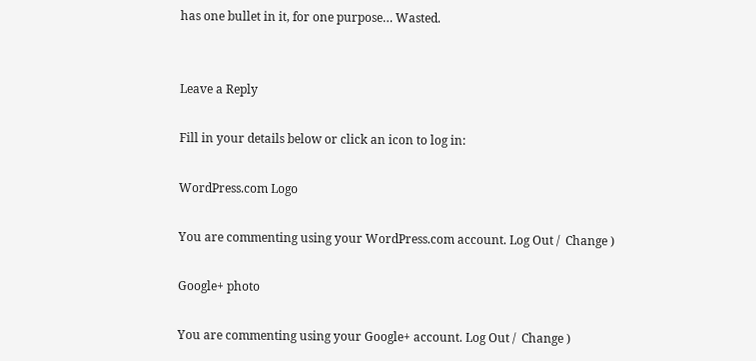has one bullet in it, for one purpose… Wasted.


Leave a Reply

Fill in your details below or click an icon to log in:

WordPress.com Logo

You are commenting using your WordPress.com account. Log Out /  Change )

Google+ photo

You are commenting using your Google+ account. Log Out /  Change )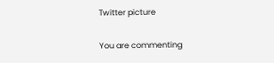Twitter picture

You are commenting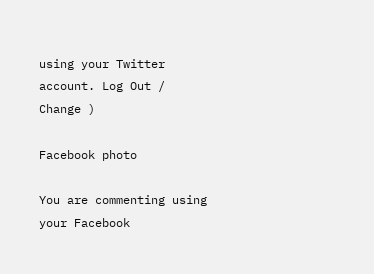using your Twitter account. Log Out /  Change )

Facebook photo

You are commenting using your Facebook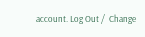account. Log Out /  Change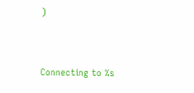)


Connecting to %s